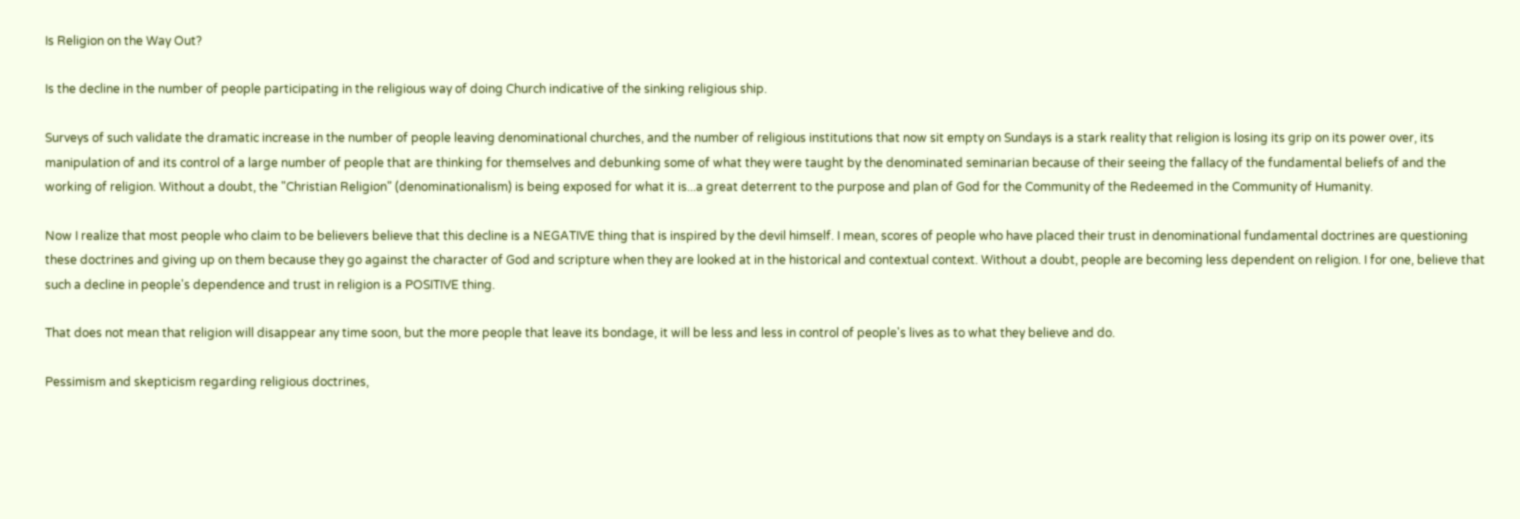Is Religion on the Way Out?

Is the decline in the number of people participating in the religious way of doing Church indicative of the sinking religious ship.

Surveys of such validate the dramatic increase in the number of people leaving denominational churches, and the number of religious institutions that now sit empty on Sundays is a stark reality that religion is losing its grip on its power over, its  manipulation of and its control of a large number of people that are thinking for themselves and debunking some of what they were taught by the denominated seminarian because of their seeing the fallacy of the fundamental beliefs of and the working of religion. Without a doubt, the "Christian Religion" (denominationalism) is being exposed for what it is...a great deterrent to the purpose and plan of God for the Community of the Redeemed in the Community of Humanity.

Now I realize that most people who claim to be believers believe that this decline is a NEGATIVE thing that is inspired by the devil himself. I mean, scores of people who have placed their trust in denominational fundamental doctrines are questioning these doctrines and giving up on them because they go against the character of God and scripture when they are looked at in the historical and contextual context. Without a doubt, people are becoming less dependent on religion. I for one, believe that such a decline in people's dependence and trust in religion is a POSITIVE thing.

That does not mean that religion will disappear any time soon, but the more people that leave its bondage, it will be less and less in control of people's lives as to what they believe and do.

Pessimism and skepticism regarding religious doctrines,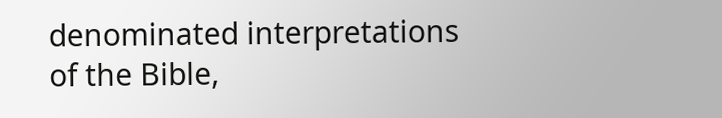denominated interpretations of the Bible,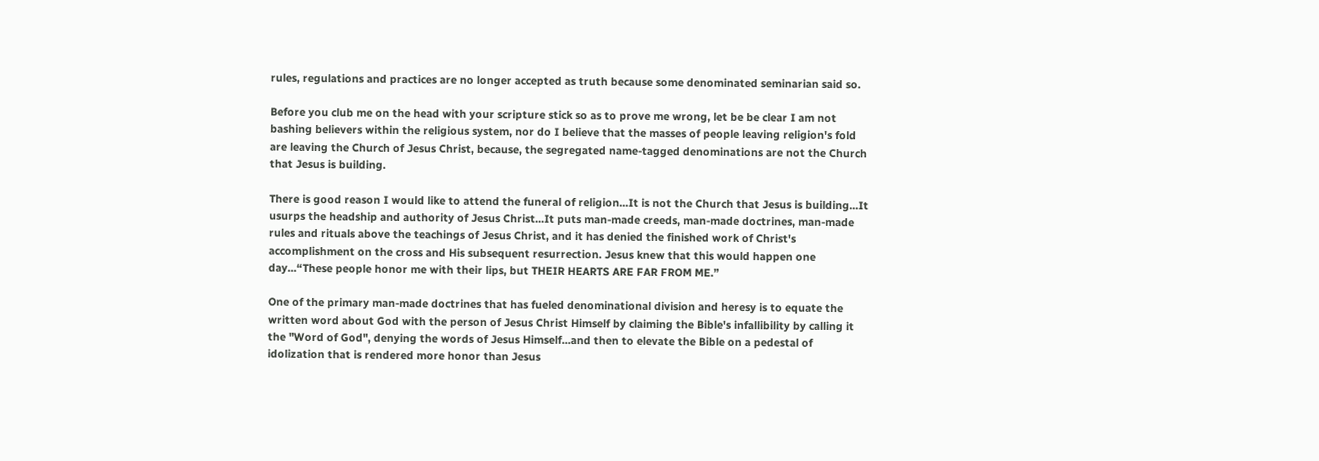rules, regulations and practices are no longer accepted as truth because some denominated seminarian said so.

Before you club me on the head with your scripture stick so as to prove me wrong, let be be clear I am not bashing believers within the religious system, nor do I believe that the masses of people leaving religion's fold are leaving the Church of Jesus Christ, because, the segregated name-tagged denominations are not the Church that Jesus is building.

There is good reason I would like to attend the funeral of religion...It is not the Church that Jesus is building...It usurps the headship and authority of Jesus Christ...It puts man-made creeds, man-made doctrines, man-made rules and rituals above the teachings of Jesus Christ, and it has denied the finished work of Christ's accomplishment on the cross and His subsequent resurrection. Jesus knew that this would happen one day...“These people honor me with their lips, but THEIR HEARTS ARE FAR FROM ME.”

One of the primary man-made doctrines that has fueled denominational division and heresy is to equate the written word about God with the person of Jesus Christ Himself by claiming the Bible's infallibility by calling it the "Word of God", denying the words of Jesus Himself...and then to elevate the Bible on a pedestal of idolization that is rendered more honor than Jesus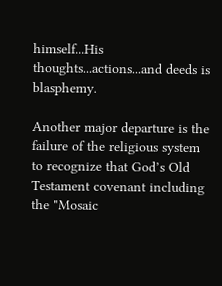himself...His thoughts...actions...and deeds is blasphemy.

Another major departure is the failure of the religious system to recognize that God’s Old Testament covenant including the "Mosaic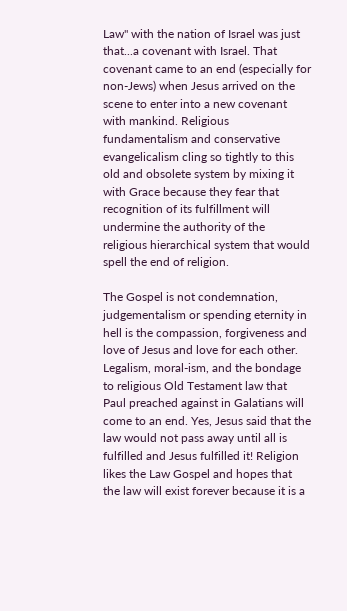Law" with the nation of Israel was just that...a covenant with Israel. That covenant came to an end (especially for non-Jews) when Jesus arrived on the scene to enter into a new covenant with mankind. Religious fundamentalism and conservative evangelicalism cling so tightly to this old and obsolete system by mixing it with Grace because they fear that recognition of its fulfillment will undermine the authority of the religious hierarchical system that would spell the end of religion.

The Gospel is not condemnation, judgementalism or spending eternity in hell is the compassion, forgiveness and  love of Jesus and love for each other. Legalism, moral-ism, and the bondage to religious Old Testament law that Paul preached against in Galatians will come to an end. Yes, Jesus said that the law would not pass away until all is fulfilled and Jesus fulfilled it! Religion likes the Law Gospel and hopes that the law will exist forever because it is a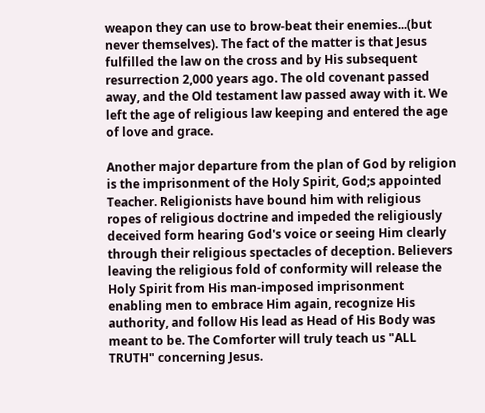weapon they can use to brow-beat their enemies...(but never themselves). The fact of the matter is that Jesus fulfilled the law on the cross and by His subsequent resurrection 2,000 years ago. The old covenant passed away, and the Old testament law passed away with it. We left the age of religious law keeping and entered the age of love and grace.

Another major departure from the plan of God by religion is the imprisonment of the Holy Spirit, God;s appointed Teacher. Religionists have bound him with religious ropes of religious doctrine and impeded the religiously deceived form hearing God's voice or seeing Him clearly through their religious spectacles of deception. Believers leaving the religious fold of conformity will release the Holy Spirit from His man-imposed imprisonment enabling men to embrace Him again, recognize His authority, and follow His lead as Head of His Body was meant to be. The Comforter will truly teach us "ALL TRUTH" concerning Jesus.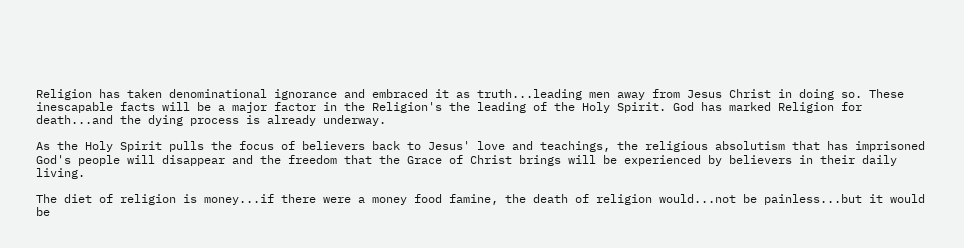Religion has taken denominational ignorance and embraced it as truth...leading men away from Jesus Christ in doing so. These inescapable facts will be a major factor in the Religion's the leading of the Holy Spirit. God has marked Religion for death...and the dying process is already underway.

As the Holy Spirit pulls the focus of believers back to Jesus' love and teachings, the religious absolutism that has imprisoned God's people will disappear and the freedom that the Grace of Christ brings will be experienced by believers in their daily living.

The diet of religion is money...if there were a money food famine, the death of religion would...not be painless...but it would be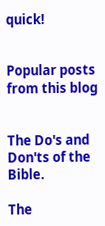quick!


Popular posts from this blog


The Do's and Don'ts of the Bible.

The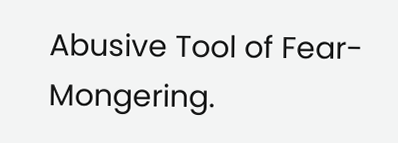Abusive Tool of Fear-Mongering.